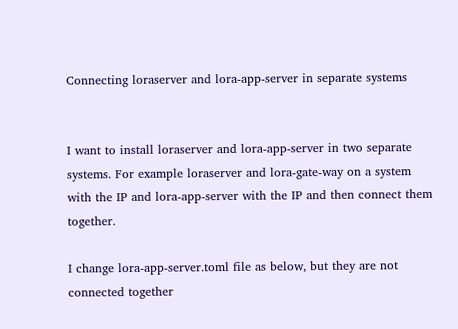Connecting loraserver and lora-app-server in separate systems


I want to install loraserver and lora-app-server in two separate systems. For example loraserver and lora-gate-way on a system with the IP and lora-app-server with the IP and then connect them together.

I change lora-app-server.toml file as below, but they are not connected together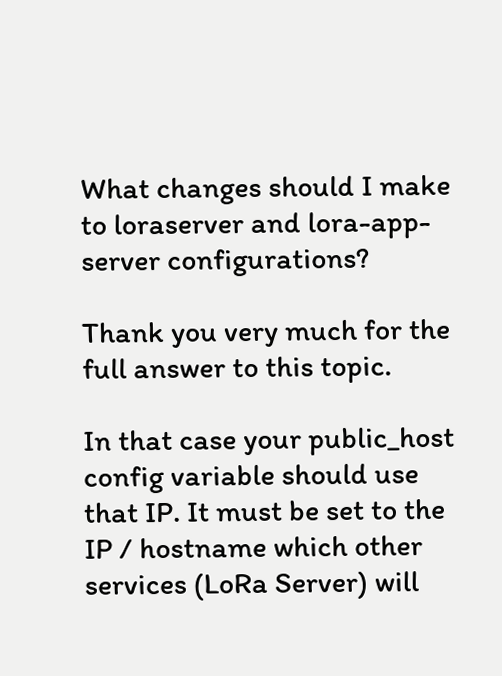What changes should I make to loraserver and lora-app-server configurations?

Thank you very much for the full answer to this topic.

In that case your public_host config variable should use that IP. It must be set to the IP / hostname which other services (LoRa Server) will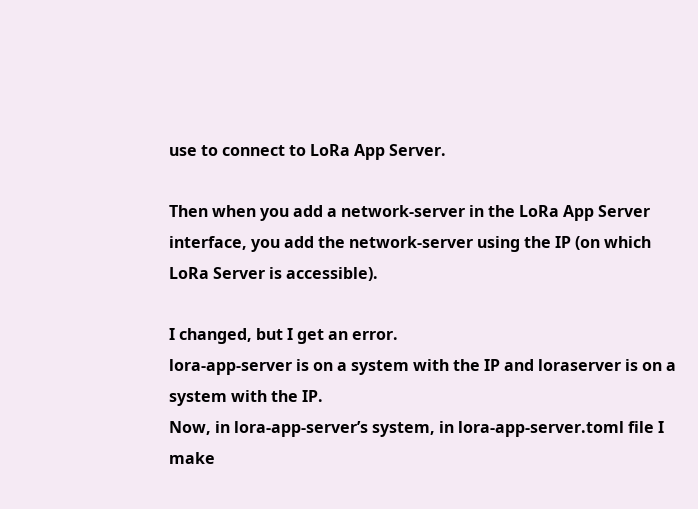use to connect to LoRa App Server.

Then when you add a network-server in the LoRa App Server interface, you add the network-server using the IP (on which LoRa Server is accessible).

I changed, but I get an error.
lora-app-server is on a system with the IP and loraserver is on a system with the IP.
Now, in lora-app-server’s system, in lora-app-server.toml file I make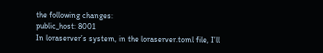the following changes:
public_host: 8001
In loraserver’s system, in the loraserver.toml file, I’ll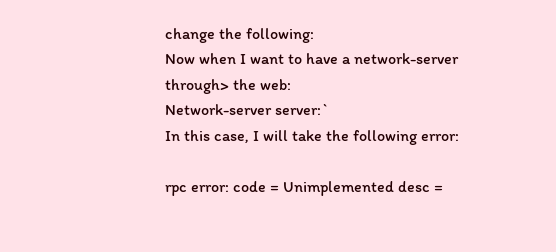change the following:
Now when I want to have a network-server through> the web:
Network-server server:`
In this case, I will take the following error:

rpc error: code = Unimplemented desc =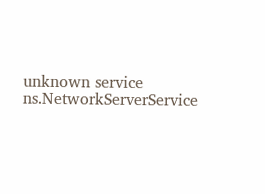unknown service ns.NetworkServerService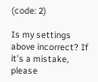(code: 2)

Is my settings above incorrect? If it’s a mistake, please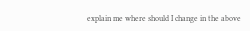explain me where should I change in the above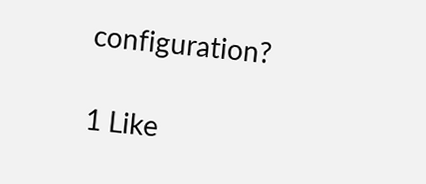configuration?

1 Like